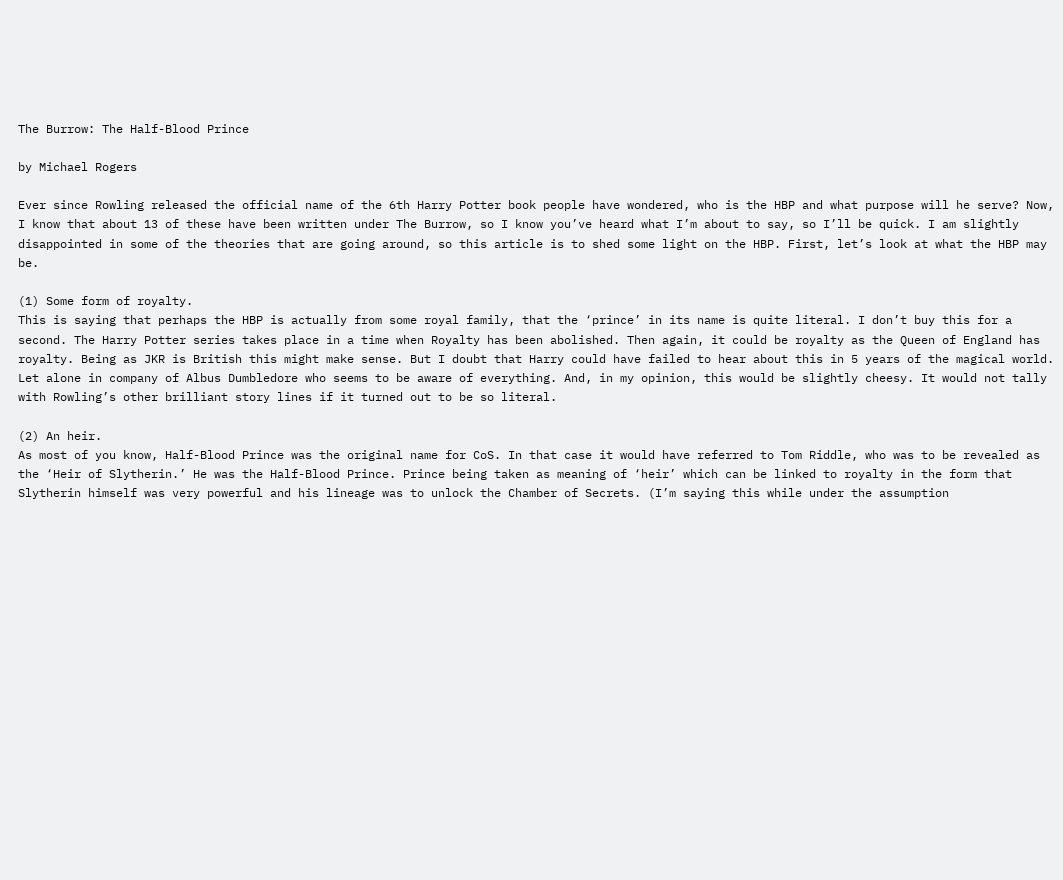The Burrow: The Half-Blood Prince

by Michael Rogers

Ever since Rowling released the official name of the 6th Harry Potter book people have wondered, who is the HBP and what purpose will he serve? Now, I know that about 13 of these have been written under The Burrow, so I know you’ve heard what I’m about to say, so I’ll be quick. I am slightly disappointed in some of the theories that are going around, so this article is to shed some light on the HBP. First, let’s look at what the HBP may be.

(1) Some form of royalty.
This is saying that perhaps the HBP is actually from some royal family, that the ‘prince’ in its name is quite literal. I don’t buy this for a second. The Harry Potter series takes place in a time when Royalty has been abolished. Then again, it could be royalty as the Queen of England has royalty. Being as JKR is British this might make sense. But I doubt that Harry could have failed to hear about this in 5 years of the magical world. Let alone in company of Albus Dumbledore who seems to be aware of everything. And, in my opinion, this would be slightly cheesy. It would not tally with Rowling’s other brilliant story lines if it turned out to be so literal.

(2) An heir.
As most of you know, Half-Blood Prince was the original name for CoS. In that case it would have referred to Tom Riddle, who was to be revealed as the ‘Heir of Slytherin.’ He was the Half-Blood Prince. Prince being taken as meaning of ‘heir’ which can be linked to royalty in the form that Slytherin himself was very powerful and his lineage was to unlock the Chamber of Secrets. (I’m saying this while under the assumption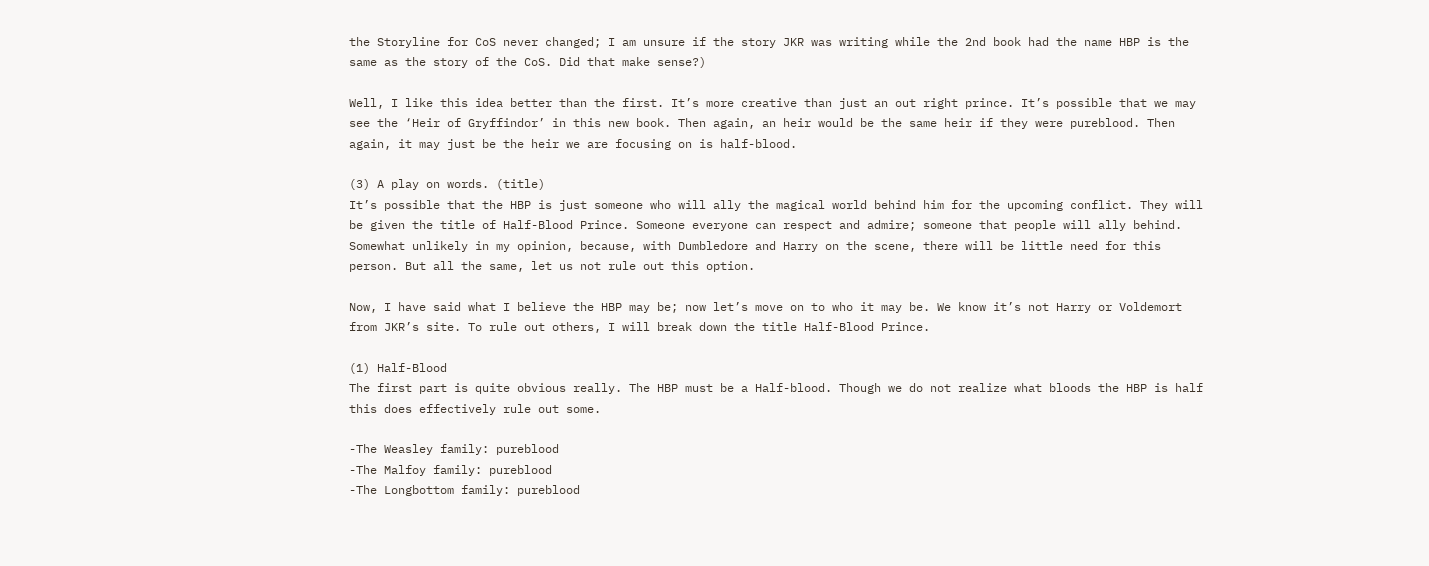the Storyline for CoS never changed; I am unsure if the story JKR was writing while the 2nd book had the name HBP is the same as the story of the CoS. Did that make sense?)

Well, I like this idea better than the first. It’s more creative than just an out right prince. It’s possible that we may see the ‘Heir of Gryffindor’ in this new book. Then again, an heir would be the same heir if they were pureblood. Then again, it may just be the heir we are focusing on is half-blood.

(3) A play on words. (title)
It’s possible that the HBP is just someone who will ally the magical world behind him for the upcoming conflict. They will be given the title of Half-Blood Prince. Someone everyone can respect and admire; someone that people will ally behind. Somewhat unlikely in my opinion, because, with Dumbledore and Harry on the scene, there will be little need for this person. But all the same, let us not rule out this option.

Now, I have said what I believe the HBP may be; now let’s move on to who it may be. We know it’s not Harry or Voldemort from JKR’s site. To rule out others, I will break down the title Half-Blood Prince.

(1) Half-Blood
The first part is quite obvious really. The HBP must be a Half-blood. Though we do not realize what bloods the HBP is half this does effectively rule out some.

-The Weasley family: pureblood
-The Malfoy family: pureblood
-The Longbottom family: pureblood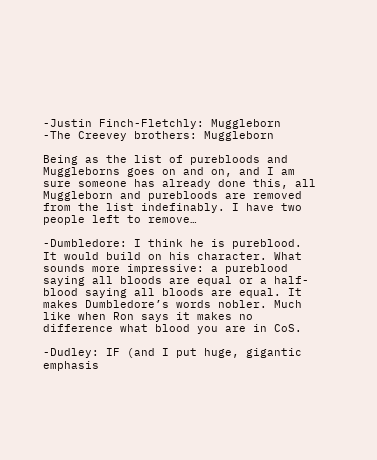-Justin Finch-Fletchly: Muggleborn
-The Creevey brothers: Muggleborn

Being as the list of purebloods and Muggleborns goes on and on, and I am sure someone has already done this, all Muggleborn and purebloods are removed from the list indefinably. I have two people left to remove…

-Dumbledore: I think he is pureblood. It would build on his character. What sounds more impressive: a pureblood saying all bloods are equal or a half-blood saying all bloods are equal. It makes Dumbledore’s words nobler. Much like when Ron says it makes no difference what blood you are in CoS.

-Dudley: IF (and I put huge, gigantic emphasis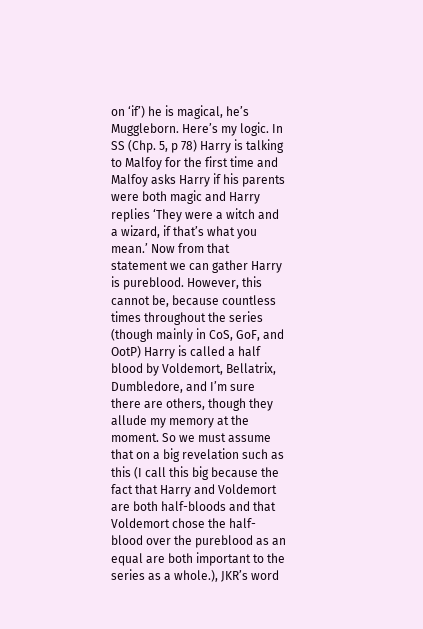on ‘if’) he is magical, he’s Muggleborn. Here’s my logic. In SS (Chp. 5, p 78) Harry is talking to Malfoy for the first time and Malfoy asks Harry if his parents were both magic and Harry replies ‘They were a witch and a wizard, if that’s what you mean.’ Now from that statement we can gather Harry is pureblood. However, this cannot be, because countless times throughout the series (though mainly in CoS, GoF, and OotP) Harry is called a half blood by Voldemort, Bellatrix, Dumbledore, and I’m sure there are others, though they allude my memory at the moment. So we must assume that on a big revelation such as this (I call this big because the fact that Harry and Voldemort are both half-bloods and that Voldemort chose the half-blood over the pureblood as an equal are both important to the series as a whole.), JKR’s word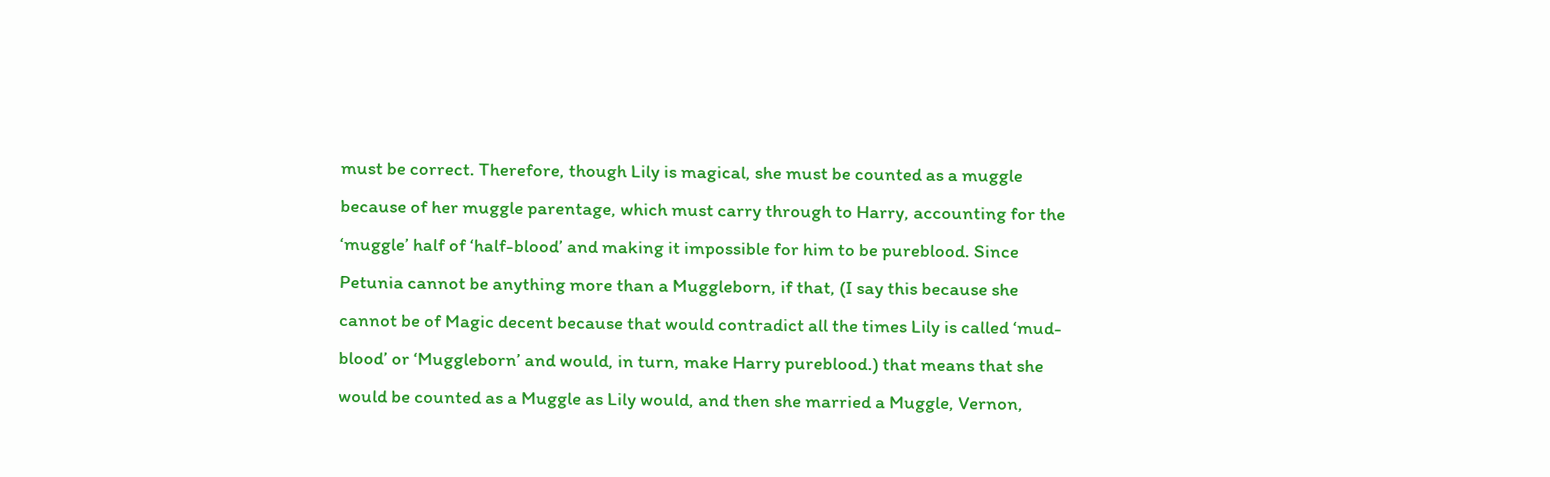must be correct. Therefore, though Lily is magical, she must be counted as a muggle because of her muggle parentage, which must carry through to Harry, accounting for the ‘muggle’ half of ‘half-blood’ and making it impossible for him to be pureblood. Since Petunia cannot be anything more than a Muggleborn, if that, (I say this because she cannot be of Magic decent because that would contradict all the times Lily is called ‘mud-blood’ or ‘Muggleborn’ and would, in turn, make Harry pureblood.) that means that she would be counted as a Muggle as Lily would, and then she married a Muggle, Vernon,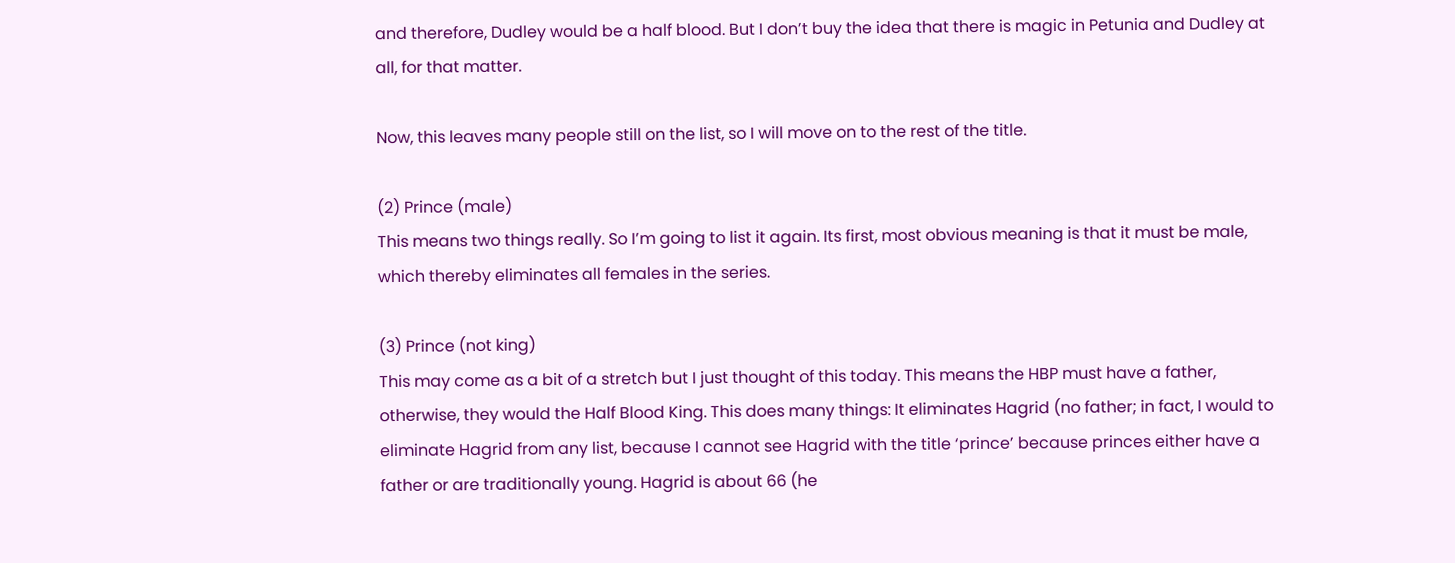and therefore, Dudley would be a half blood. But I don’t buy the idea that there is magic in Petunia and Dudley at all, for that matter.

Now, this leaves many people still on the list, so I will move on to the rest of the title.

(2) Prince (male)
This means two things really. So I’m going to list it again. Its first, most obvious meaning is that it must be male, which thereby eliminates all females in the series.

(3) Prince (not king)
This may come as a bit of a stretch but I just thought of this today. This means the HBP must have a father, otherwise, they would the Half Blood King. This does many things: It eliminates Hagrid (no father; in fact, I would to eliminate Hagrid from any list, because I cannot see Hagrid with the title ‘prince’ because princes either have a father or are traditionally young. Hagrid is about 66 (he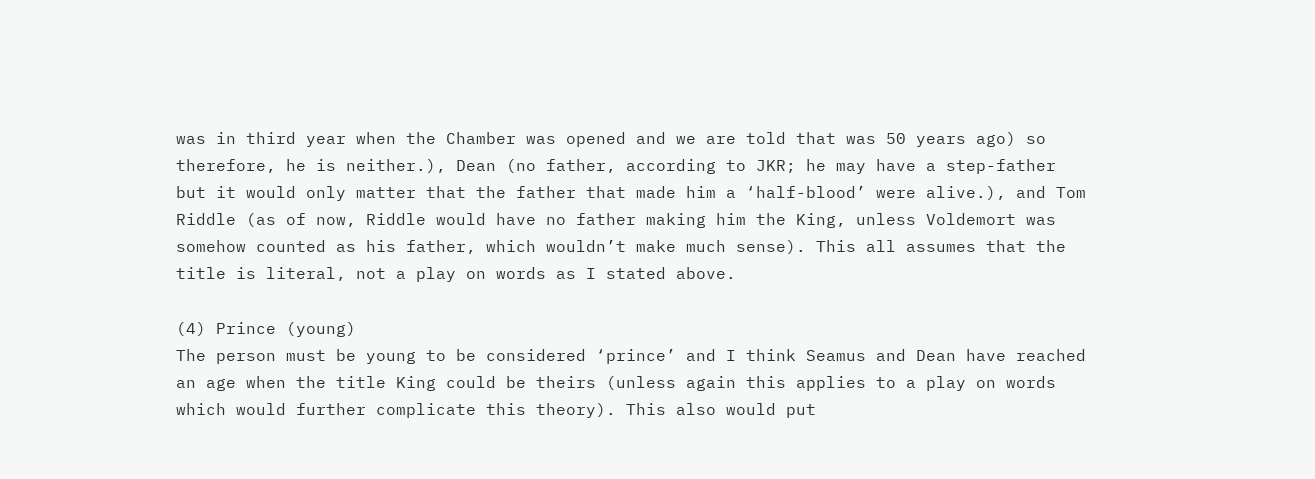was in third year when the Chamber was opened and we are told that was 50 years ago) so therefore, he is neither.), Dean (no father, according to JKR; he may have a step-father but it would only matter that the father that made him a ‘half-blood’ were alive.), and Tom Riddle (as of now, Riddle would have no father making him the King, unless Voldemort was somehow counted as his father, which wouldn’t make much sense). This all assumes that the title is literal, not a play on words as I stated above.

(4) Prince (young)
The person must be young to be considered ‘prince’ and I think Seamus and Dean have reached an age when the title King could be theirs (unless again this applies to a play on words which would further complicate this theory). This also would put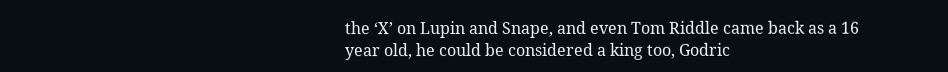the ‘X’ on Lupin and Snape, and even Tom Riddle came back as a 16 year old, he could be considered a king too, Godric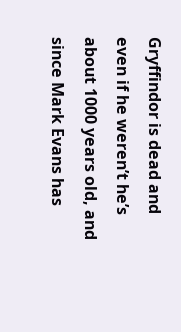Gryffindor is dead and even if he weren’t he’s about 1000 years old, and since Mark Evans has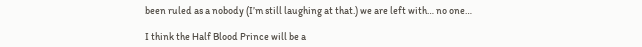been ruled as a nobody (I’m still laughing at that.) we are left with… no one…

I think the Half Blood Prince will be a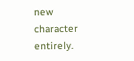new character entirely.